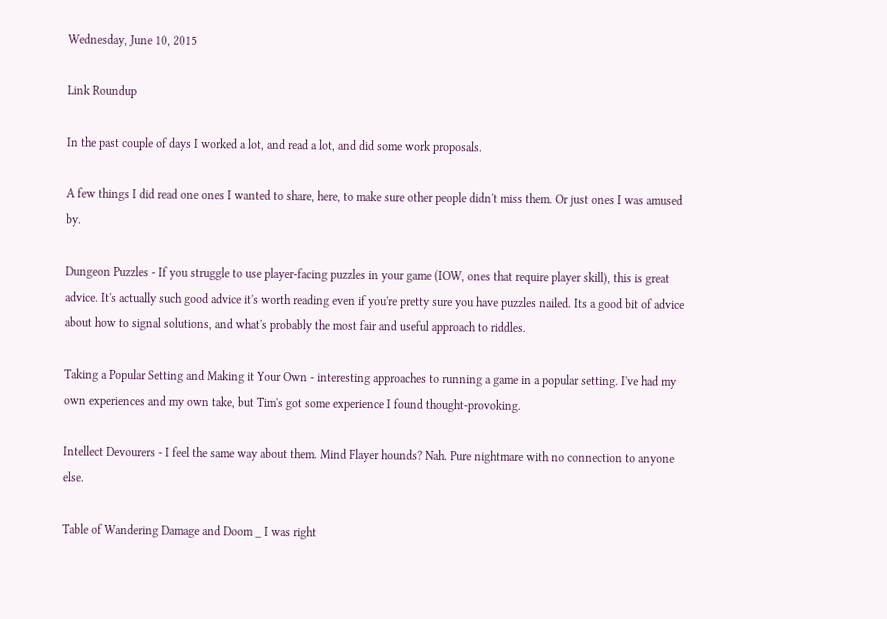Wednesday, June 10, 2015

Link Roundup

In the past couple of days I worked a lot, and read a lot, and did some work proposals.

A few things I did read one ones I wanted to share, here, to make sure other people didn't miss them. Or just ones I was amused by.

Dungeon Puzzles - If you struggle to use player-facing puzzles in your game (IOW, ones that require player skill), this is great advice. It's actually such good advice it's worth reading even if you're pretty sure you have puzzles nailed. Its a good bit of advice about how to signal solutions, and what's probably the most fair and useful approach to riddles.

Taking a Popular Setting and Making it Your Own - interesting approaches to running a game in a popular setting. I've had my own experiences and my own take, but Tim's got some experience I found thought-provoking.

Intellect Devourers - I feel the same way about them. Mind Flayer hounds? Nah. Pure nightmare with no connection to anyone else.

Table of Wandering Damage and Doom _ I was right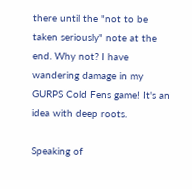there until the "not to be taken seriously" note at the end. Why not? I have wandering damage in my GURPS Cold Fens game! It's an idea with deep roots.

Speaking of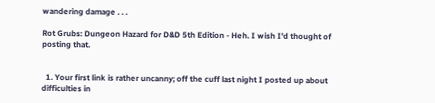wandering damage . . .

Rot Grubs: Dungeon Hazard for D&D 5th Edition - Heh. I wish I'd thought of posting that.


  1. Your first link is rather uncanny; off the cuff last night I posted up about difficulties in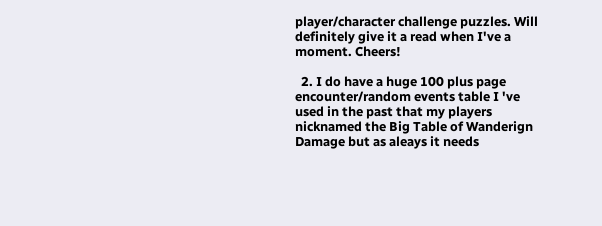player/character challenge puzzles. Will definitely give it a read when I've a moment. Cheers!

  2. I do have a huge 100 plus page encounter/random events table I 've used in the past that my players nicknamed the Big Table of Wanderign Damage but as aleays it needs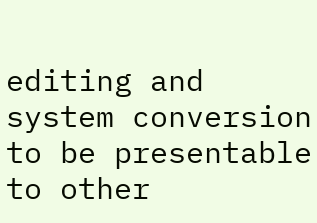editing and system conversion to be presentable to other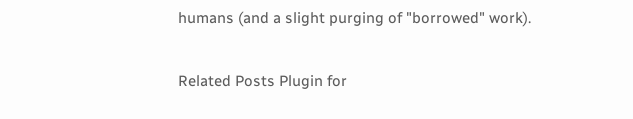humans (and a slight purging of "borrowed" work).


Related Posts Plugin for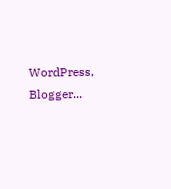WordPress, Blogger...